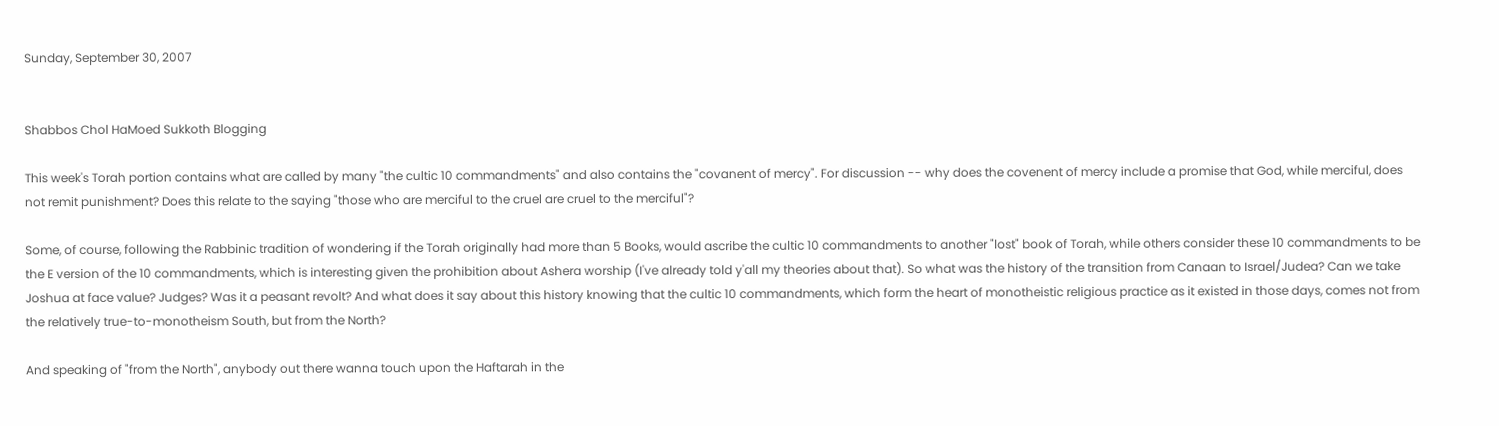Sunday, September 30, 2007


Shabbos Chol HaMoed Sukkoth Blogging

This week's Torah portion contains what are called by many "the cultic 10 commandments" and also contains the "covanent of mercy". For discussion -- why does the covenent of mercy include a promise that God, while merciful, does not remit punishment? Does this relate to the saying "those who are merciful to the cruel are cruel to the merciful"?

Some, of course, following the Rabbinic tradition of wondering if the Torah originally had more than 5 Books, would ascribe the cultic 10 commandments to another "lost" book of Torah, while others consider these 10 commandments to be the E version of the 10 commandments, which is interesting given the prohibition about Ashera worship (I've already told y'all my theories about that). So what was the history of the transition from Canaan to Israel/Judea? Can we take Joshua at face value? Judges? Was it a peasant revolt? And what does it say about this history knowing that the cultic 10 commandments, which form the heart of monotheistic religious practice as it existed in those days, comes not from the relatively true-to-monotheism South, but from the North?

And speaking of "from the North", anybody out there wanna touch upon the Haftarah in the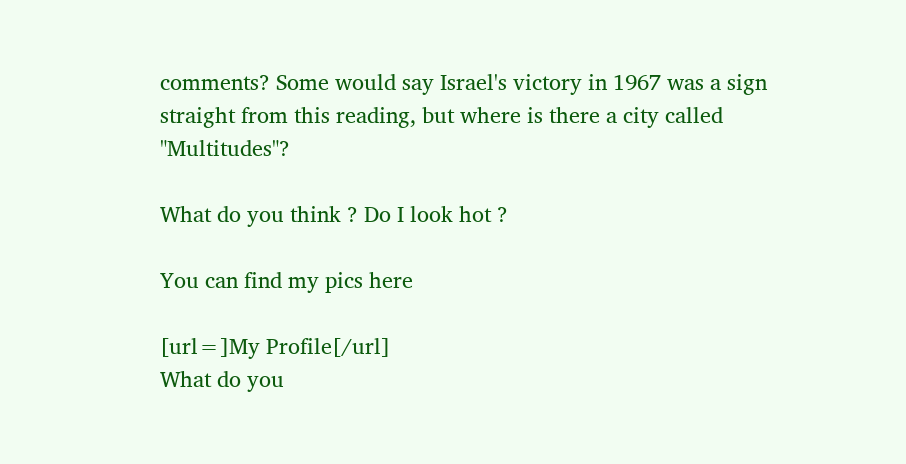comments? Some would say Israel's victory in 1967 was a sign straight from this reading, but where is there a city called "Multitudes"?

What do you think ? Do I look hot ?

You can find my pics here

[url=]My Profile[/url]
What do you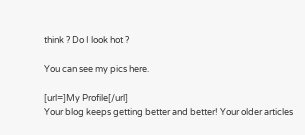think ? Do I look hot ?

You can see my pics here.

[url=]My Profile[/url]
Your blog keeps getting better and better! Your older articles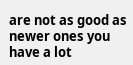are not as good as newer ones you have a lot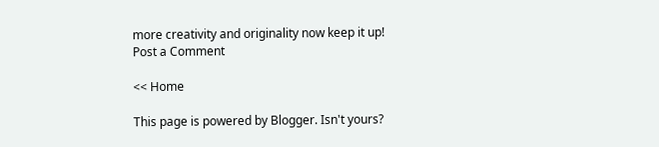more creativity and originality now keep it up!
Post a Comment

<< Home

This page is powered by Blogger. Isn't yours?